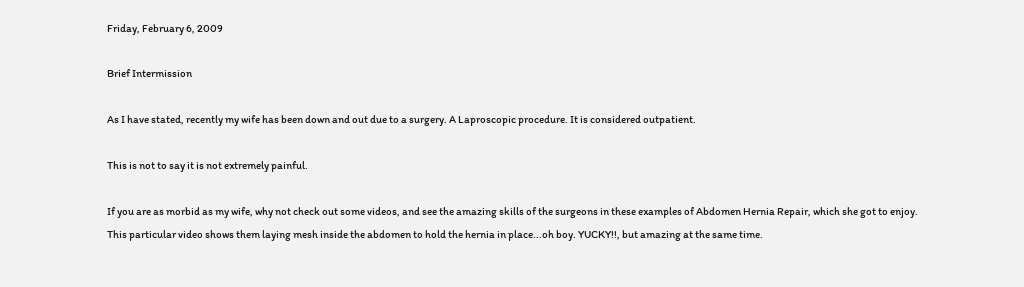Friday, February 6, 2009

Brief Intermission

As I have stated, recently my wife has been down and out due to a surgery. A Laproscopic procedure. It is considered outpatient.

This is not to say it is not extremely painful.

If you are as morbid as my wife, why not check out some videos, and see the amazing skills of the surgeons in these examples of Abdomen Hernia Repair, which she got to enjoy.
This particular video shows them laying mesh inside the abdomen to hold the hernia in place...oh boy. YUCKY!!, but amazing at the same time.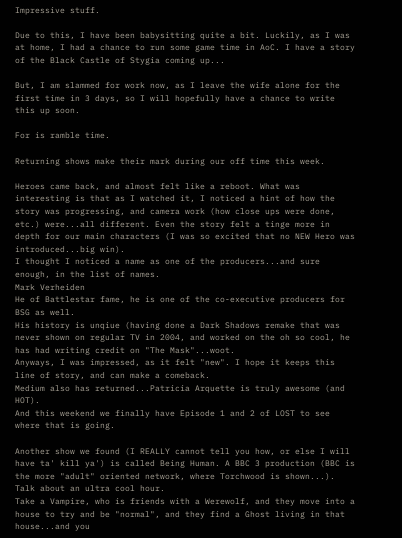Impressive stuff.

Due to this, I have been babysitting quite a bit. Luckily, as I was at home, I had a chance to run some game time in AoC. I have a story of the Black Castle of Stygia coming up...

But, I am slammed for work now, as I leave the wife alone for the first time in 3 days, so I will hopefully have a chance to write this up soon.

For is ramble time.

Returning shows make their mark during our off time this week.

Heroes came back, and almost felt like a reboot. What was interesting is that as I watched it, I noticed a hint of how the story was progressing, and camera work (how close ups were done, etc.) were...all different. Even the story felt a tinge more in depth for our main characters (I was so excited that no NEW Hero was introduced...big win).
I thought I noticed a name as one of the producers...and sure enough, in the list of names.
Mark Verheiden
He of Battlestar fame, he is one of the co-executive producers for BSG as well.
His history is unqiue (having done a Dark Shadows remake that was never shown on regular TV in 2004, and worked on the oh so cool, he has had writing credit on "The Mask"...woot.
Anyways, I was impressed, as it felt "new". I hope it keeps this line of story, and can make a comeback.
Medium also has returned...Patricia Arquette is truly awesome (and HOT).
And this weekend we finally have Episode 1 and 2 of LOST to see where that is going.

Another show we found (I REALLY cannot tell you how, or else I will have ta' kill ya') is called Being Human. A BBC 3 production (BBC is the more "adult" oriented network, where Torchwood is shown...).
Talk about an ultra cool hour.
Take a Vampire, who is friends with a Werewolf, and they move into a house to try and be "normal", and they find a Ghost living in that house...and you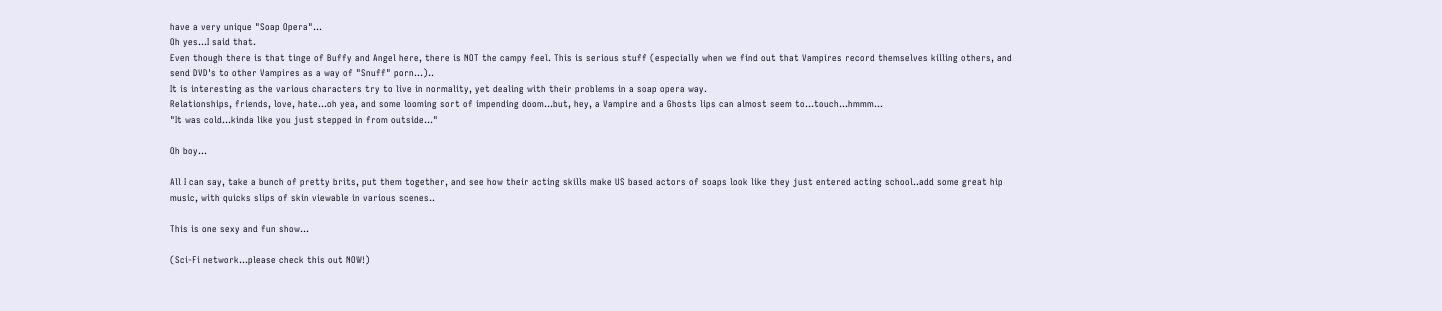have a very unique "Soap Opera"...
Oh yes...I said that.
Even though there is that tinge of Buffy and Angel here, there is NOT the campy feel. This is serious stuff (especially when we find out that Vampires record themselves killing others, and send DVD's to other Vampires as a way of "Snuff" porn...)..
It is interesting as the various characters try to live in normality, yet dealing with their problems in a soap opera way.
Relationships, friends, love, hate...oh yea, and some looming sort of impending doom...but, hey, a Vampire and a Ghosts lips can almost seem to...touch...hmmm...
"It was cold...kinda like you just stepped in from outside..."

Oh boy...

All I can say, take a bunch of pretty brits, put them together, and see how their acting skills make US based actors of soaps look like they just entered acting school..add some great hip music, with quicks slips of skin viewable in various scenes..

This is one sexy and fun show...

(Sci-Fi network...please check this out NOW!)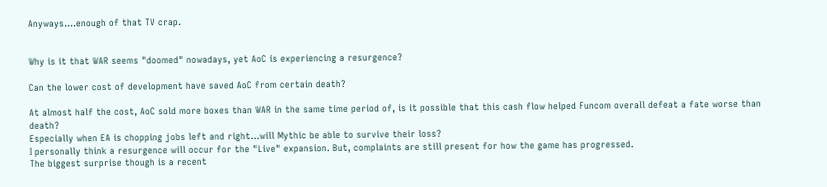Anyways....enough of that TV crap.


Why is it that WAR seems "doomed" nowadays, yet AoC is experiencing a resurgence?

Can the lower cost of development have saved AoC from certain death?

At almost half the cost, AoC sold more boxes than WAR in the same time period of, is it possible that this cash flow helped Funcom overall defeat a fate worse than death?
Especially when EA is chopping jobs left and right...will Mythic be able to survive their loss?
I personally think a resurgence will occur for the "Live" expansion. But, complaints are still present for how the game has progressed.
The biggest surprise though is a recent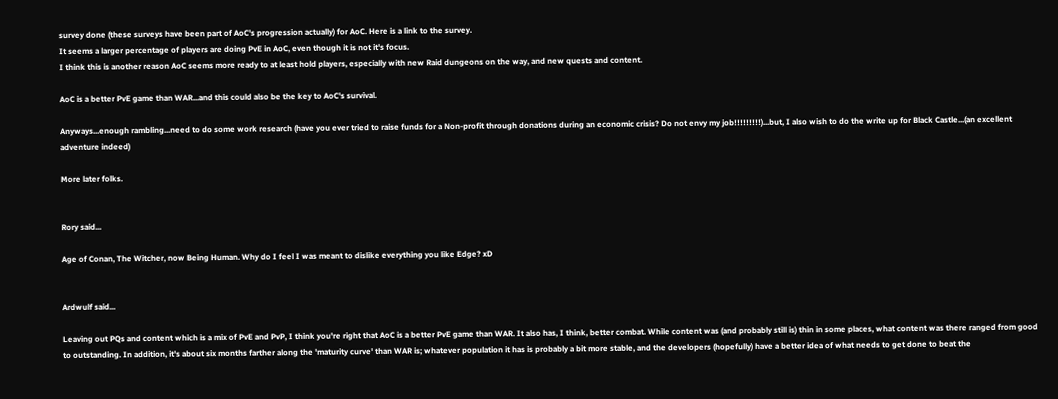survey done (these surveys have been part of AoC's progression actually) for AoC. Here is a link to the survey.
It seems a larger percentage of players are doing PvE in AoC, even though it is not it's focus.
I think this is another reason AoC seems more ready to at least hold players, especially with new Raid dungeons on the way, and new quests and content.

AoC is a better PvE game than WAR...and this could also be the key to AoC's survival.

Anyways...enough rambling...need to do some work research (have you ever tried to raise funds for a Non-profit through donations during an economic crisis? Do not envy my job!!!!!!!!!)...but, I also wish to do the write up for Black Castle...(an excellent adventure indeed)

More later folks.


Rory said...

Age of Conan, The Witcher, now Being Human. Why do I feel I was meant to dislike everything you like Edge? xD


Ardwulf said...

Leaving out PQs and content which is a mix of PvE and PvP, I think you're right that AoC is a better PvE game than WAR. It also has, I think, better combat. While content was (and probably still is) thin in some places, what content was there ranged from good to outstanding. In addition, it's about six months farther along the 'maturity curve' than WAR is; whatever population it has is probably a bit more stable, and the developers (hopefully) have a better idea of what needs to get done to beat the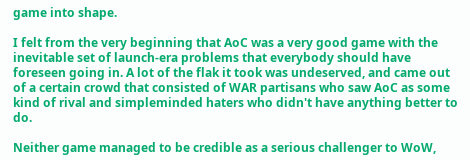game into shape.

I felt from the very beginning that AoC was a very good game with the inevitable set of launch-era problems that everybody should have foreseen going in. A lot of the flak it took was undeserved, and came out of a certain crowd that consisted of WAR partisans who saw AoC as some kind of rival and simpleminded haters who didn't have anything better to do.

Neither game managed to be credible as a serious challenger to WoW,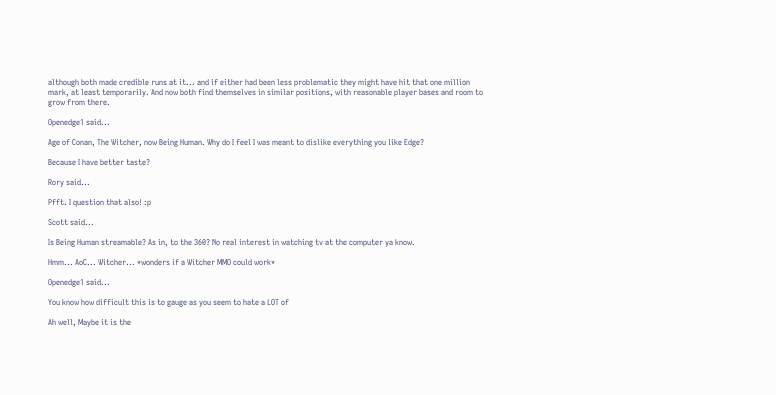although both made credible runs at it... and if either had been less problematic they might have hit that one million mark, at least temporarily. And now both find themselves in similar positions, with reasonable player bases and room to grow from there.

Openedge1 said...

Age of Conan, The Witcher, now Being Human. Why do I feel I was meant to dislike everything you like Edge?

Because I have better taste?

Rory said...

Pfft. I question that also! :p

Scott said...

Is Being Human streamable? As in, to the 360? No real interest in watching tv at the computer ya know.

Hmm... AoC... Witcher... *wonders if a Witcher MMO could work*

Openedge1 said...

You know how difficult this is to gauge as you seem to hate a LOT of

Ah well, Maybe it is the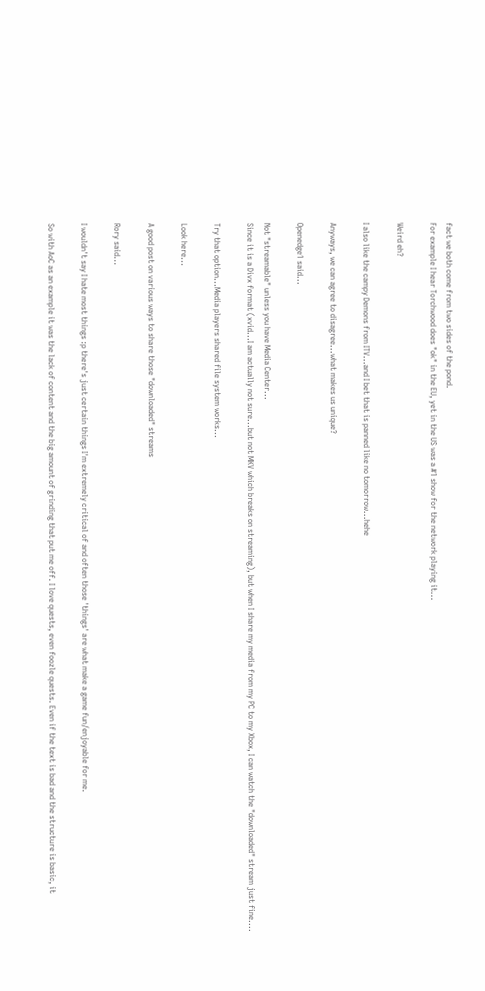fact we both come from two sides of the pond.
For example I hear Torchwood does "ok" in the EU, yet in the US was a #1 show for the network playing it...

Weird eh?

I also like the campy Demons from ITV...and I bet that is panned like no tomorrow...hehe

Anyways, we can agree to disagree...what makes us unique?

Openedge1 said...

Not "streamable" unless you have Media Center...
Since it is a Divx format (xvid...I am actually not sure...but not MKV which breaks on streaming), but when I share my media from my PC to my Xbox, I can watch the "downloaded" stream just fine....

Try that option...Media players shared file system works...

Look here...

A good post on various ways to share those "downloaded" streams

Rory said...

I wouldn't say I hate most things :p there's just certain things I'm extremely critical of and often those 'things' are what make a game fun/enjoyable for me.

So with AoC as an example it was the lack of content and the big amount of grinding that put me off. I love quests, even foozle quests. Even if the text is bad and the structure is basic, it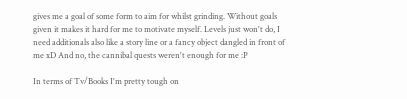gives me a goal of some form to aim for whilst grinding. Without goals given it makes it hard for me to motivate myself. Levels just won't do, I need additionals also like a story line or a fancy object dangled in front of me xD And no, the cannibal quests weren't enough for me :P

In terms of Tv/Books I'm pretty tough on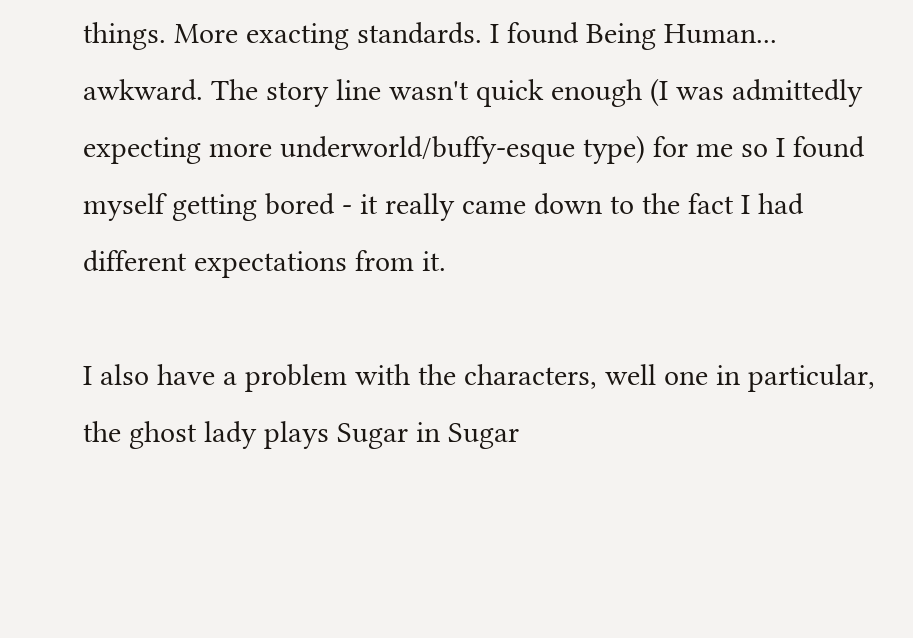things. More exacting standards. I found Being Human... awkward. The story line wasn't quick enough (I was admittedly expecting more underworld/buffy-esque type) for me so I found myself getting bored - it really came down to the fact I had different expectations from it.

I also have a problem with the characters, well one in particular, the ghost lady plays Sugar in Sugar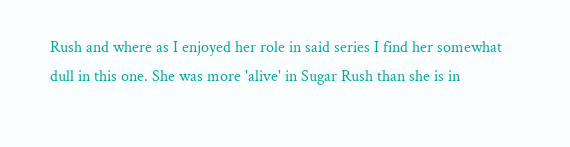Rush and where as I enjoyed her role in said series I find her somewhat dull in this one. She was more 'alive' in Sugar Rush than she is in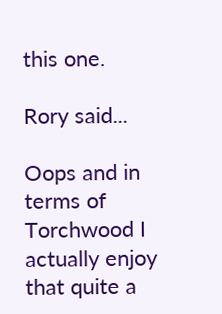this one.

Rory said...

Oops and in terms of Torchwood I actually enjoy that quite a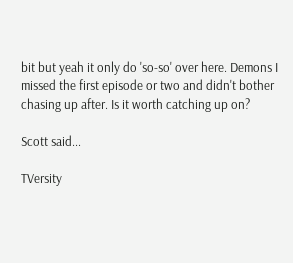bit but yeah it only do 'so-so' over here. Demons I missed the first episode or two and didn't bother chasing up after. Is it worth catching up on?

Scott said...

TVersity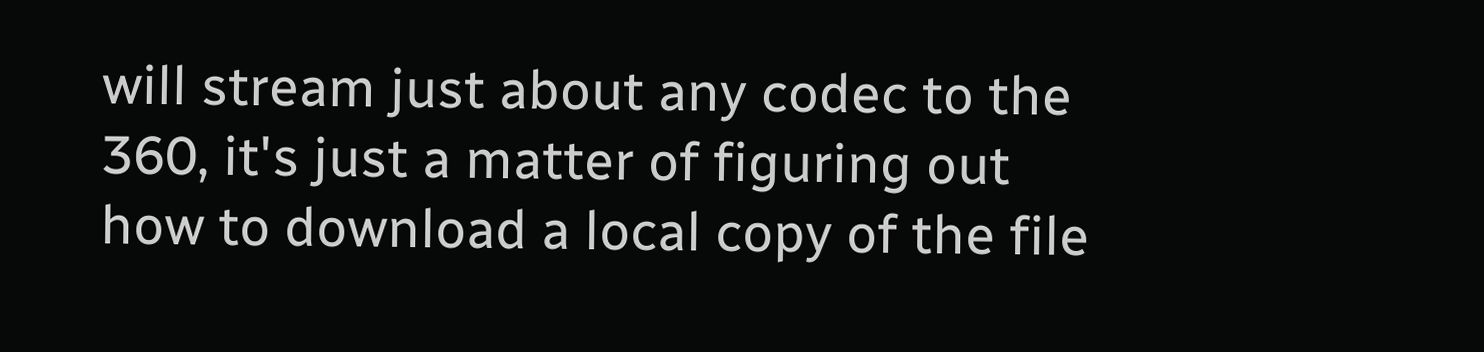will stream just about any codec to the 360, it's just a matter of figuring out how to download a local copy of the file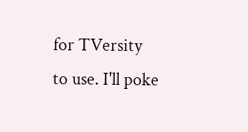for TVersity to use. I'll poke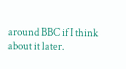around BBC if I think about it later.